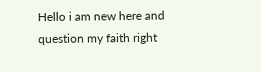Hello i am new here and question my faith right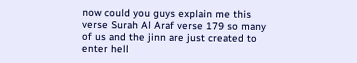now could you guys explain me this verse Surah Al Araf verse 179 so many of us and the jinn are just created to enter hell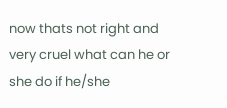now thats not right and very cruel what can he or she do if he/she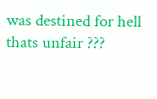was destined for hell thats unfair ???